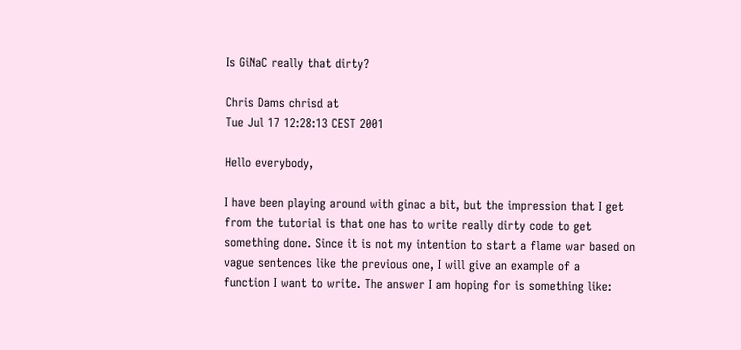Is GiNaC really that dirty?

Chris Dams chrisd at
Tue Jul 17 12:28:13 CEST 2001

Hello everybody,

I have been playing around with ginac a bit, but the impression that I get
from the tutorial is that one has to write really dirty code to get
something done. Since it is not my intention to start a flame war based on
vague sentences like the previous one, I will give an example of a
function I want to write. The answer I am hoping for is something like: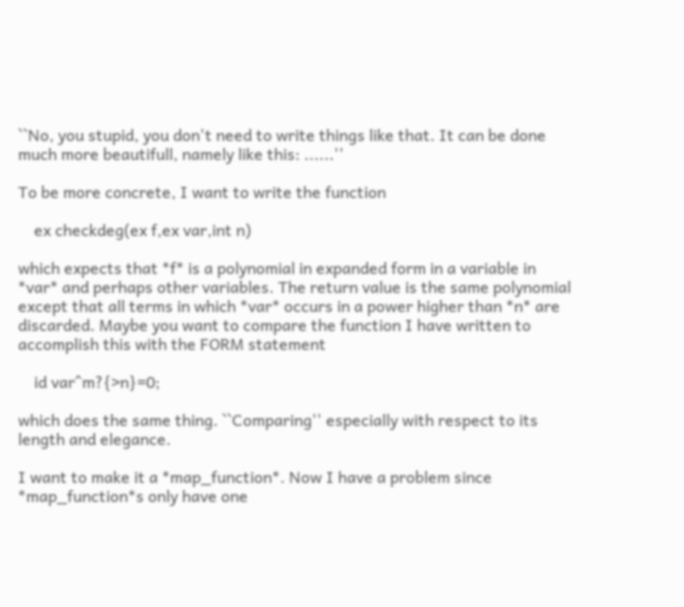``No, you stupid, you don't need to write things like that. It can be done
much more beautifull, namely like this: ......''

To be more concrete, I want to write the function

    ex checkdeg(ex f,ex var,int n)

which expects that *f* is a polynomial in expanded form in a variable in
*var* and perhaps other variables. The return value is the same polynomial
except that all terms in which *var* occurs in a power higher than *n* are
discarded. Maybe you want to compare the function I have written to
accomplish this with the FORM statement

    id var^m?{>n}=0;

which does the same thing. ``Comparing'' especially with respect to its
length and elegance.

I want to make it a *map_function*. Now I have a problem since
*map_function*s only have one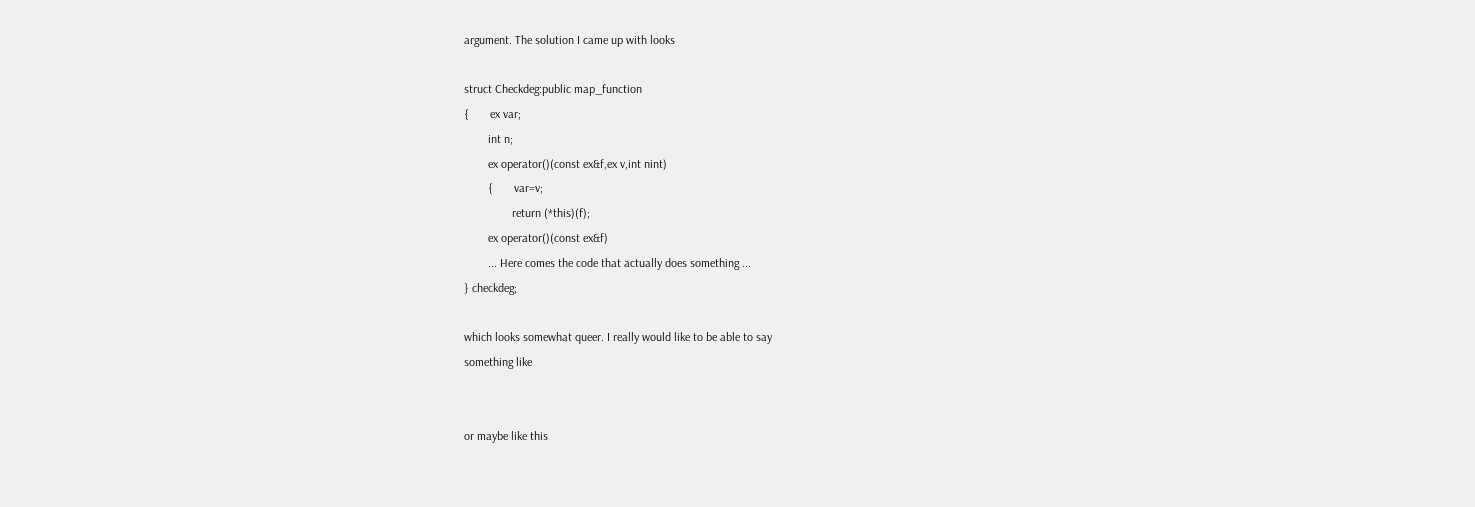argument. The solution I came up with looks

struct Checkdeg:public map_function
{       ex var;
        int n;
        ex operator()(const ex&f,ex v,int nint)
        {       var=v;
                return (*this)(f);
        ex operator()(const ex&f)
        ... Here comes the code that actually does something ...
} checkdeg;

which looks somewhat queer. I really would like to be able to say
something like


or maybe like this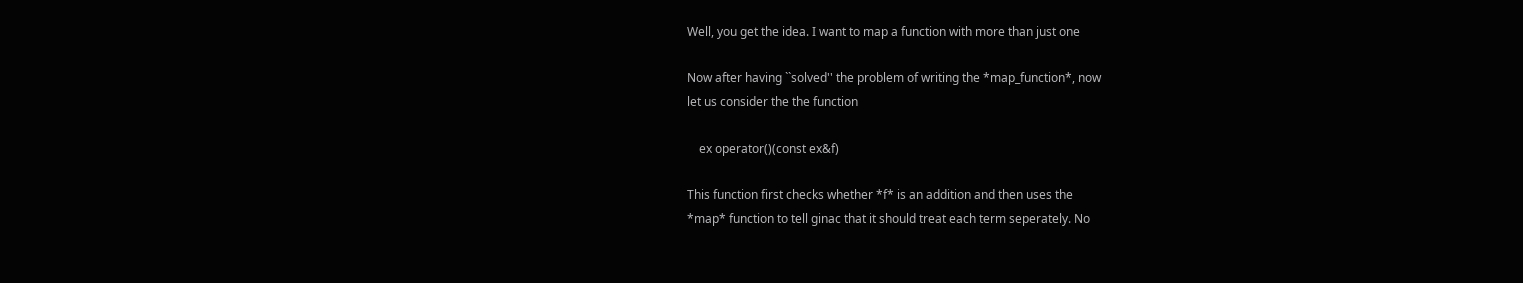Well, you get the idea. I want to map a function with more than just one

Now after having ``solved'' the problem of writing the *map_function*, now
let us consider the the function

    ex operator()(const ex&f)

This function first checks whether *f* is an addition and then uses the
*map* function to tell ginac that it should treat each term seperately. No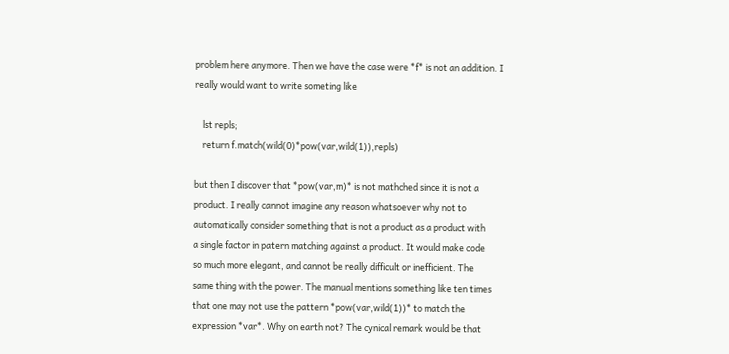problem here anymore. Then we have the case were *f* is not an addition. I
really would want to write someting like

    lst repls;
    return f.match(wild(0)*pow(var,wild(1)),repls)

but then I discover that *pow(var,m)* is not mathched since it is not a
product. I really cannot imagine any reason whatsoever why not to
automatically consider something that is not a product as a product with
a single factor in patern matching against a product. It would make code
so much more elegant, and cannot be really difficult or inefficient. The
same thing with the power. The manual mentions something like ten times
that one may not use the pattern *pow(var,wild(1))* to match the
expression *var*. Why on earth not? The cynical remark would be that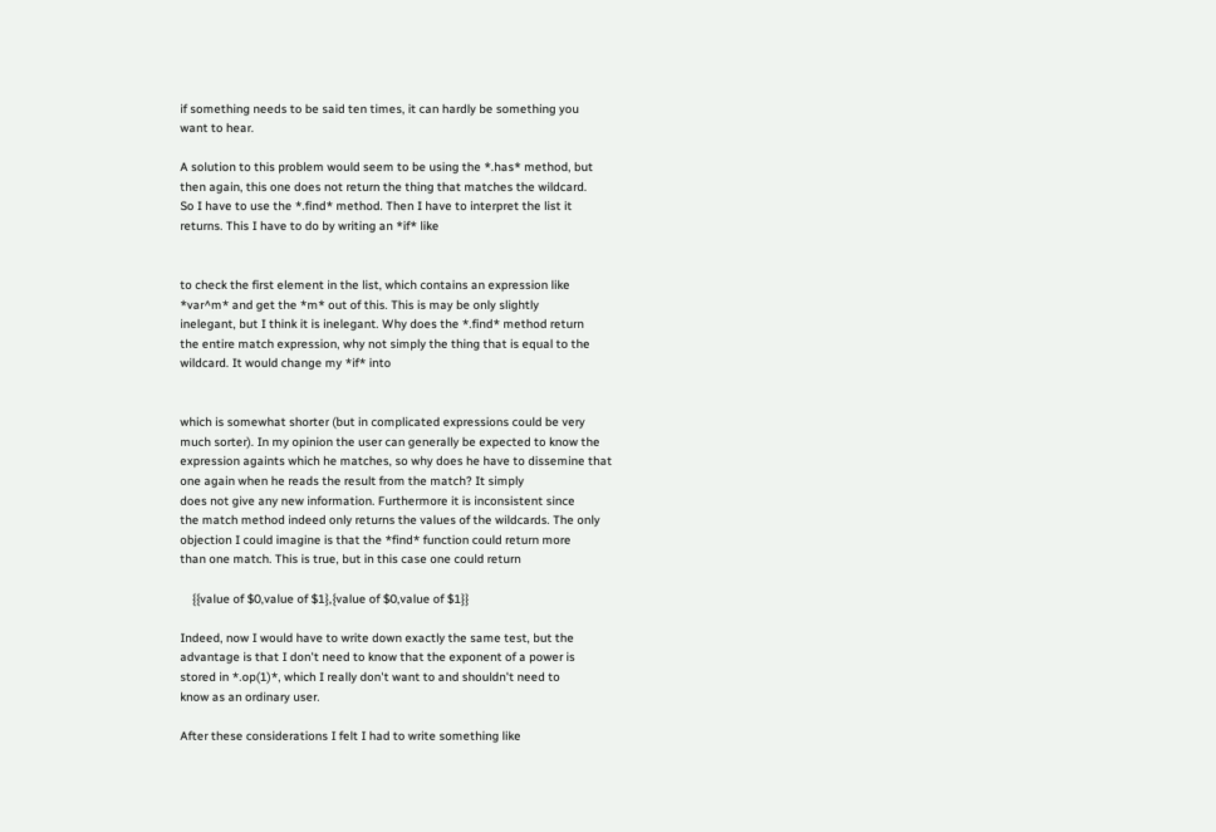if something needs to be said ten times, it can hardly be something you
want to hear.

A solution to this problem would seem to be using the *.has* method, but
then again, this one does not return the thing that matches the wildcard.
So I have to use the *.find* method. Then I have to interpret the list it
returns. This I have to do by writing an *if* like


to check the first element in the list, which contains an expression like
*var^m* and get the *m* out of this. This is may be only slightly
inelegant, but I think it is inelegant. Why does the *.find* method return
the entire match expression, why not simply the thing that is equal to the
wildcard. It would change my *if* into


which is somewhat shorter (but in complicated expressions could be very
much sorter). In my opinion the user can generally be expected to know the
expression againts which he matches, so why does he have to dissemine that
one again when he reads the result from the match? It simply
does not give any new information. Furthermore it is inconsistent since
the match method indeed only returns the values of the wildcards. The only
objection I could imagine is that the *find* function could return more
than one match. This is true, but in this case one could return

    {{value of $0,value of $1},{value of $0,value of $1}}

Indeed, now I would have to write down exactly the same test, but the
advantage is that I don't need to know that the exponent of a power is
stored in *.op(1)*, which I really don't want to and shouldn't need to
know as an ordinary user.

After these considerations I felt I had to write something like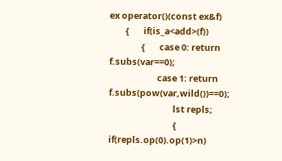ex operator()(const ex&f)
        {       if(is_a<add>(f))
                {       case 0: return f.subs(var==0);
                        case 1: return f.subs(pow(var,wild())==0);
                                lst repls;
                                {       if(repls.op(0).op(1)>n)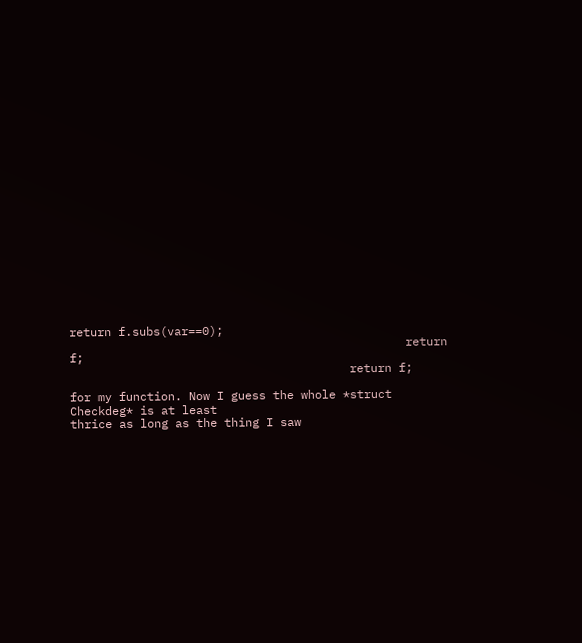return f.subs(var==0);
                                                return f;
                                        return f;

for my function. Now I guess the whole *struct Checkdeg* is at least
thrice as long as the thing I saw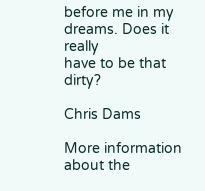before me in my dreams. Does it really
have to be that dirty?

Chris Dams

More information about the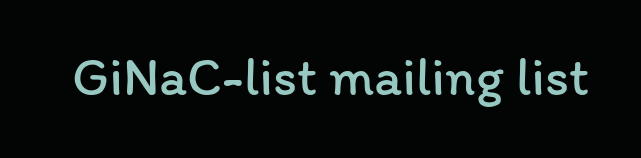GiNaC-list mailing list